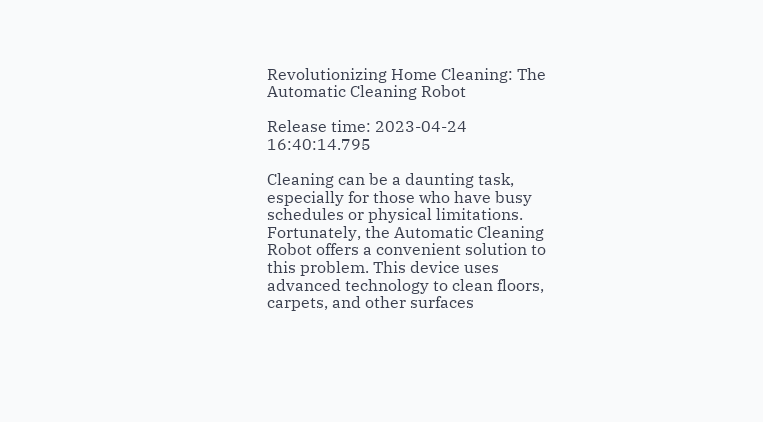Revolutionizing Home Cleaning: The Automatic Cleaning Robot

Release time: 2023-04-24 16:40:14.795

Cleaning can be a daunting task, especially for those who have busy schedules or physical limitations. Fortunately, the Automatic Cleaning Robot offers a convenient solution to this problem. This device uses advanced technology to clean floors, carpets, and other surfaces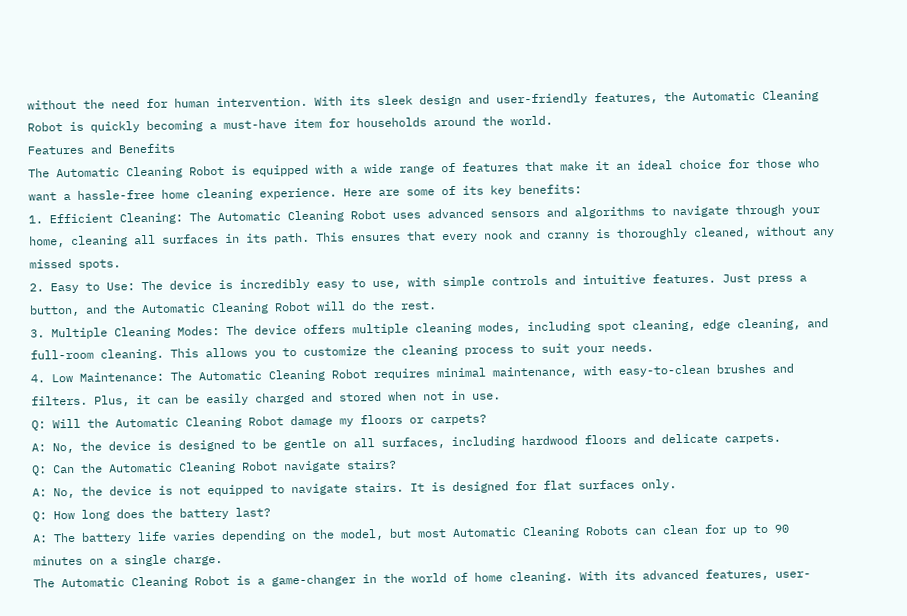without the need for human intervention. With its sleek design and user-friendly features, the Automatic Cleaning Robot is quickly becoming a must-have item for households around the world.
Features and Benefits
The Automatic Cleaning Robot is equipped with a wide range of features that make it an ideal choice for those who want a hassle-free home cleaning experience. Here are some of its key benefits:
1. Efficient Cleaning: The Automatic Cleaning Robot uses advanced sensors and algorithms to navigate through your home, cleaning all surfaces in its path. This ensures that every nook and cranny is thoroughly cleaned, without any missed spots.
2. Easy to Use: The device is incredibly easy to use, with simple controls and intuitive features. Just press a button, and the Automatic Cleaning Robot will do the rest.
3. Multiple Cleaning Modes: The device offers multiple cleaning modes, including spot cleaning, edge cleaning, and full-room cleaning. This allows you to customize the cleaning process to suit your needs.
4. Low Maintenance: The Automatic Cleaning Robot requires minimal maintenance, with easy-to-clean brushes and filters. Plus, it can be easily charged and stored when not in use.
Q: Will the Automatic Cleaning Robot damage my floors or carpets?
A: No, the device is designed to be gentle on all surfaces, including hardwood floors and delicate carpets.
Q: Can the Automatic Cleaning Robot navigate stairs?
A: No, the device is not equipped to navigate stairs. It is designed for flat surfaces only.
Q: How long does the battery last?
A: The battery life varies depending on the model, but most Automatic Cleaning Robots can clean for up to 90 minutes on a single charge.
The Automatic Cleaning Robot is a game-changer in the world of home cleaning. With its advanced features, user-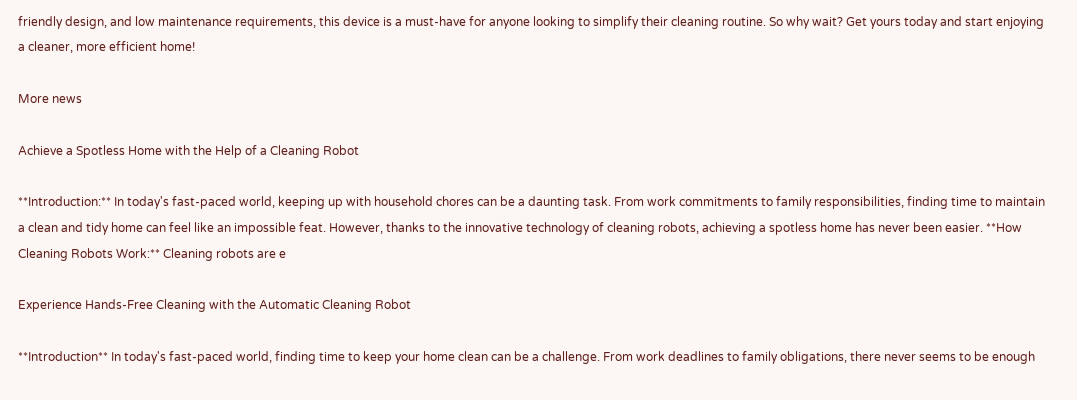friendly design, and low maintenance requirements, this device is a must-have for anyone looking to simplify their cleaning routine. So why wait? Get yours today and start enjoying a cleaner, more efficient home!

More news

Achieve a Spotless Home with the Help of a Cleaning Robot

**Introduction:** In today's fast-paced world, keeping up with household chores can be a daunting task. From work commitments to family responsibilities, finding time to maintain a clean and tidy home can feel like an impossible feat. However, thanks to the innovative technology of cleaning robots, achieving a spotless home has never been easier. **How Cleaning Robots Work:** Cleaning robots are e

Experience Hands-Free Cleaning with the Automatic Cleaning Robot

**Introduction** In today's fast-paced world, finding time to keep your home clean can be a challenge. From work deadlines to family obligations, there never seems to be enough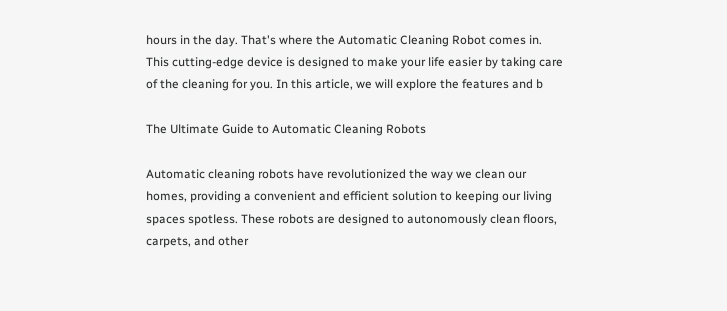hours in the day. That's where the Automatic Cleaning Robot comes in. This cutting-edge device is designed to make your life easier by taking care of the cleaning for you. In this article, we will explore the features and b

The Ultimate Guide to Automatic Cleaning Robots

Automatic cleaning robots have revolutionized the way we clean our homes, providing a convenient and efficient solution to keeping our living spaces spotless. These robots are designed to autonomously clean floors, carpets, and other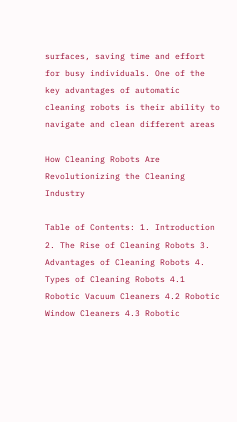surfaces, saving time and effort for busy individuals. One of the key advantages of automatic cleaning robots is their ability to navigate and clean different areas

How Cleaning Robots Are Revolutionizing the Cleaning Industry

Table of Contents: 1. Introduction 2. The Rise of Cleaning Robots 3. Advantages of Cleaning Robots 4. Types of Cleaning Robots 4.1 Robotic Vacuum Cleaners 4.2 Robotic Window Cleaners 4.3 Robotic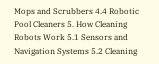Mops and Scrubbers 4.4 Robotic Pool Cleaners 5. How Cleaning Robots Work 5.1 Sensors and Navigation Systems 5.2 Cleaning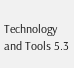Technology and Tools 5.3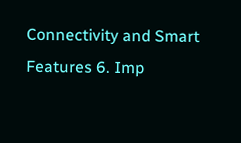Connectivity and Smart Features 6. Imp